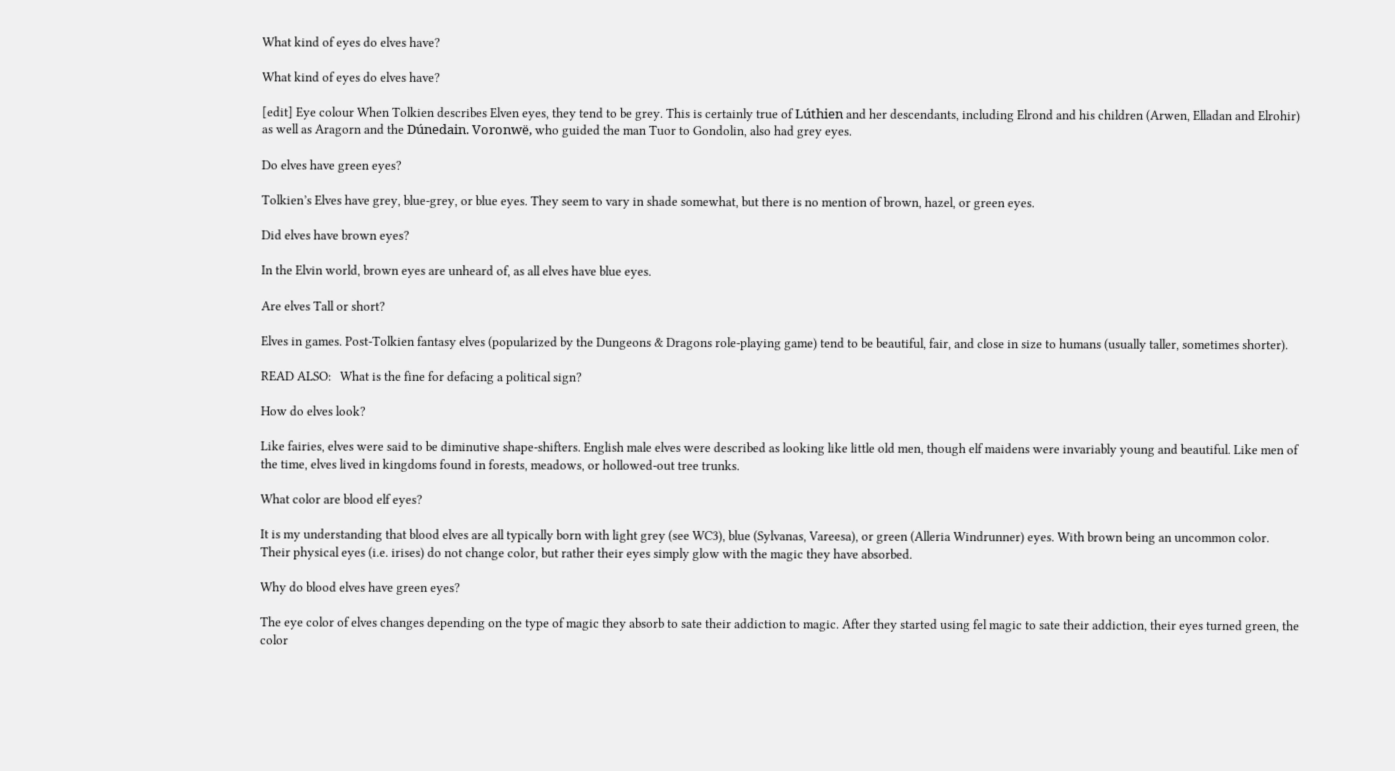What kind of eyes do elves have?

What kind of eyes do elves have?

[edit] Eye colour When Tolkien describes Elven eyes, they tend to be grey. This is certainly true of Lúthien and her descendants, including Elrond and his children (Arwen, Elladan and Elrohir) as well as Aragorn and the Dúnedain. Voronwë, who guided the man Tuor to Gondolin, also had grey eyes.

Do elves have green eyes?

Tolkien’s Elves have grey, blue-grey, or blue eyes. They seem to vary in shade somewhat, but there is no mention of brown, hazel, or green eyes.

Did elves have brown eyes?

In the Elvin world, brown eyes are unheard of, as all elves have blue eyes.

Are elves Tall or short?

Elves in games. Post-Tolkien fantasy elves (popularized by the Dungeons & Dragons role-playing game) tend to be beautiful, fair, and close in size to humans (usually taller, sometimes shorter).

READ ALSO:   What is the fine for defacing a political sign?

How do elves look?

Like fairies, elves were said to be diminutive shape-shifters. English male elves were described as looking like little old men, though elf maidens were invariably young and beautiful. Like men of the time, elves lived in kingdoms found in forests, meadows, or hollowed-out tree trunks.

What color are blood elf eyes?

It is my understanding that blood elves are all typically born with light grey (see WC3), blue (Sylvanas, Vareesa), or green (Alleria Windrunner) eyes. With brown being an uncommon color. Their physical eyes (i.e. irises) do not change color, but rather their eyes simply glow with the magic they have absorbed.

Why do blood elves have green eyes?

The eye color of elves changes depending on the type of magic they absorb to sate their addiction to magic. After they started using fel magic to sate their addiction, their eyes turned green, the color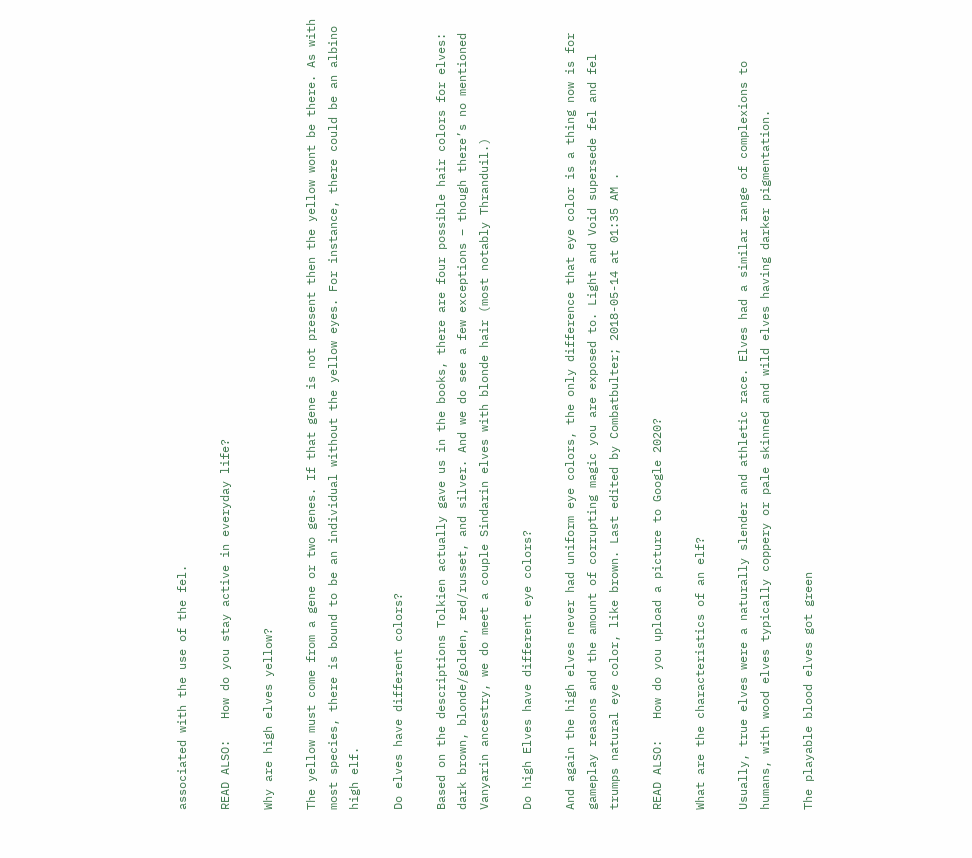associated with the use of the fel.

READ ALSO:   How do you stay active in everyday life?

Why are high elves yellow?

The yellow must come from a gene or two genes. If that gene is not present then the yellow wont be there. As with most species, there is bound to be an individual without the yellow eyes. For instance, there could be an albino high elf.

Do elves have different colors?

Based on the descriptions Tolkien actually gave us in the books, there are four possible hair colors for elves: dark brown, blonde/golden, red/russet, and silver. And we do see a few exceptions – though there’s no mentioned Vanyarin ancestry, we do meet a couple Sindarin elves with blonde hair (most notably Thranduil.)

Do high Elves have different eye colors?

And again the high elves never had uniform eye colors, the only difference that eye color is a thing now is for gameplay reasons and the amount of corrupting magic you are exposed to. Light and Void supersede fel and fel trumps natural eye color, like brown. Last edited by Combatbulter; 2018-05-14 at 01:35 AM .

READ ALSO:   How do you upload a picture to Google 2020?

What are the characteristics of an elf?

Usually, true elves were a naturally slender and athletic race. Elves had a similar range of complexions to humans, with wood elves typically coppery or pale skinned and wild elves having darker pigmentation.

The playable blood elves got green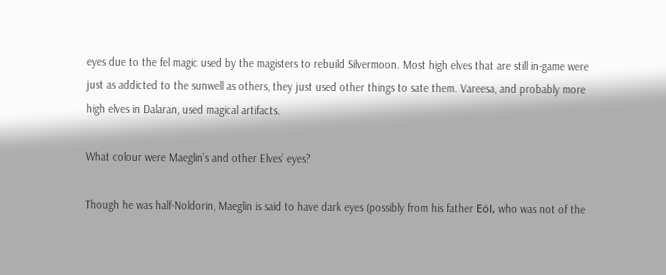eyes due to the fel magic used by the magisters to rebuild Silvermoon. Most high elves that are still in-game were just as addicted to the sunwell as others, they just used other things to sate them. Vareesa, and probably more high elves in Dalaran, used magical artifacts.

What colour were Maeglin’s and other Elves’ eyes?

Though he was half-Noldorin, Maeglin is said to have dark eyes (possibly from his father Eöl, who was not of the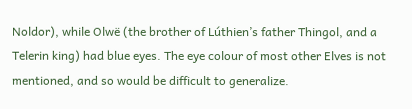Noldor), while Olwë (the brother of Lúthien’s father Thingol, and a Telerin king) had blue eyes. The eye colour of most other Elves is not mentioned, and so would be difficult to generalize.